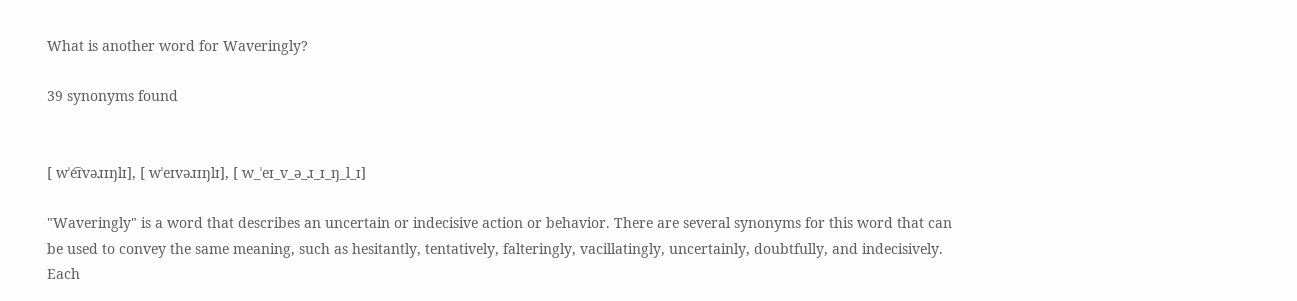What is another word for Waveringly?

39 synonyms found


[ wˈe͡ɪvəɹɪŋlɪ], [ wˈeɪvəɹɪŋlɪ], [ w_ˈeɪ_v_ə_ɹ_ɪ_ŋ_l_ɪ]

"Waveringly" is a word that describes an uncertain or indecisive action or behavior. There are several synonyms for this word that can be used to convey the same meaning, such as hesitantly, tentatively, falteringly, vacillatingly, uncertainly, doubtfully, and indecisively. Each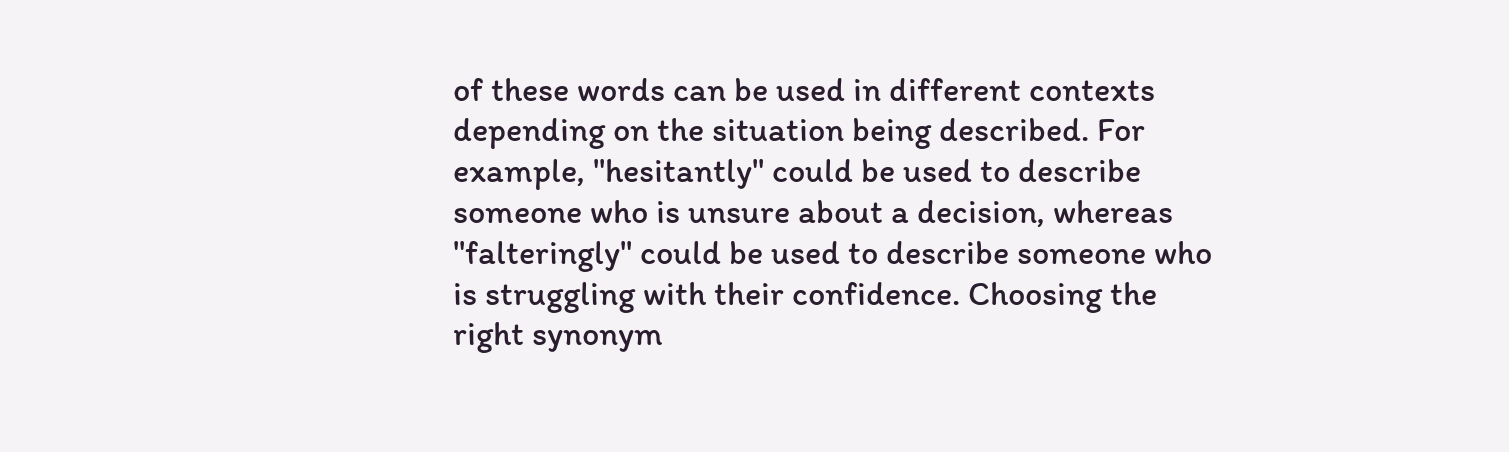of these words can be used in different contexts depending on the situation being described. For example, "hesitantly" could be used to describe someone who is unsure about a decision, whereas "falteringly" could be used to describe someone who is struggling with their confidence. Choosing the right synonym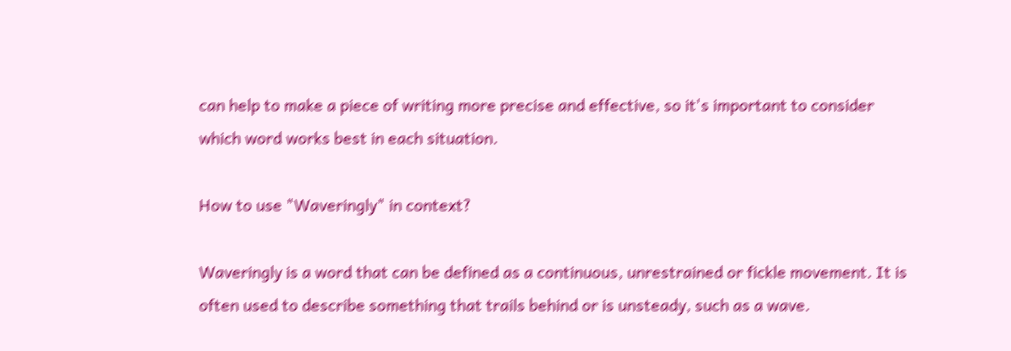can help to make a piece of writing more precise and effective, so it's important to consider which word works best in each situation.

How to use "Waveringly" in context?

Waveringly is a word that can be defined as a continuous, unrestrained or fickle movement. It is often used to describe something that trails behind or is unsteady, such as a wave.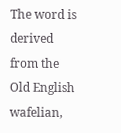The word is derived from the Old English wafelian,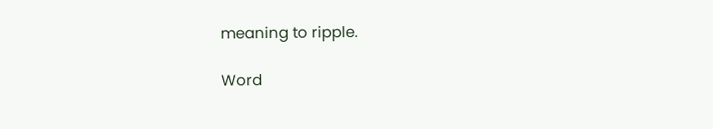meaning to ripple.

Word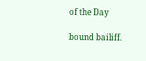of the Day

bound bailiff.